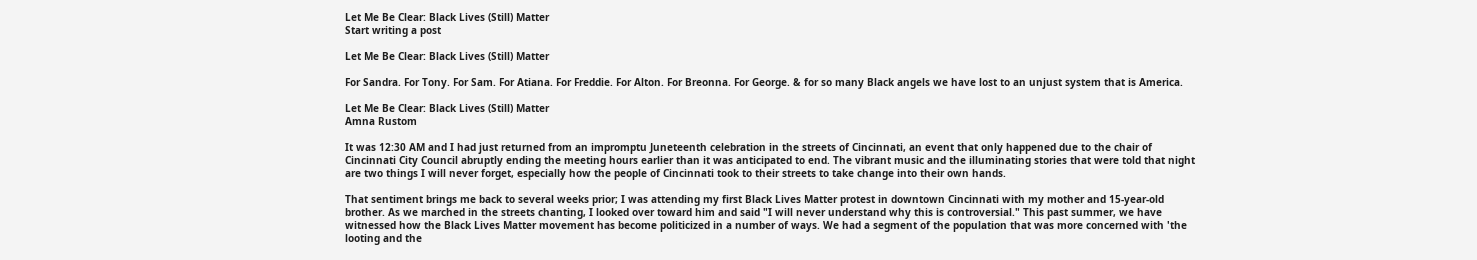Let Me Be Clear: Black Lives (Still) Matter
Start writing a post

Let Me Be Clear: Black Lives (Still) Matter

For Sandra. For Tony. For Sam. For Atiana. For Freddie. For Alton. For Breonna. For George. & for so many Black angels we have lost to an unjust system that is America.

Let Me Be Clear: Black Lives (Still) Matter
Amna Rustom

It was 12:30 AM and I had just returned from an impromptu Juneteenth celebration in the streets of Cincinnati, an event that only happened due to the chair of Cincinnati City Council abruptly ending the meeting hours earlier than it was anticipated to end. The vibrant music and the illuminating stories that were told that night are two things I will never forget, especially how the people of Cincinnati took to their streets to take change into their own hands.

That sentiment brings me back to several weeks prior; I was attending my first Black Lives Matter protest in downtown Cincinnati with my mother and 15-year-old brother. As we marched in the streets chanting, I looked over toward him and said "I will never understand why this is controversial." This past summer, we have witnessed how the Black Lives Matter movement has become politicized in a number of ways. We had a segment of the population that was more concerned with 'the looting and the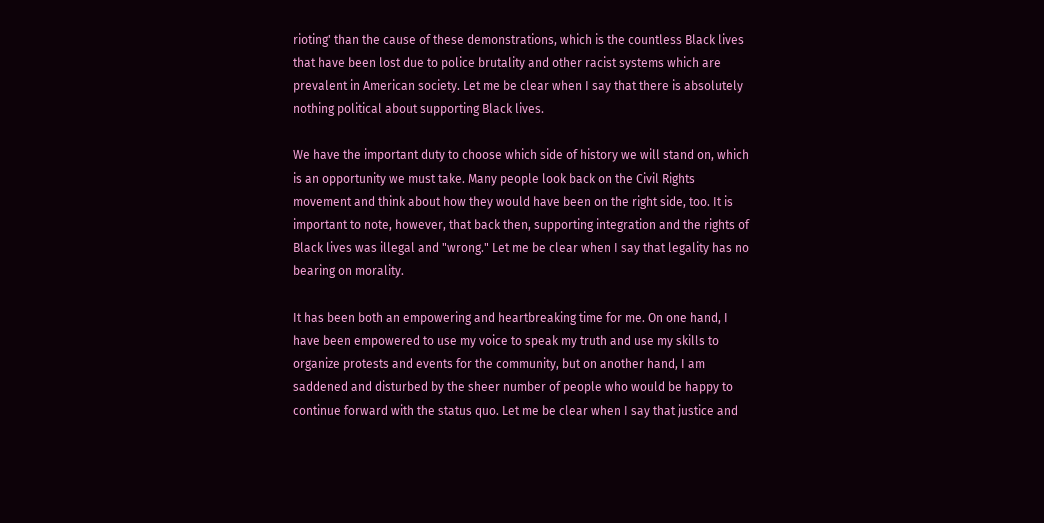rioting' than the cause of these demonstrations, which is the countless Black lives that have been lost due to police brutality and other racist systems which are prevalent in American society. Let me be clear when I say that there is absolutely nothing political about supporting Black lives.

We have the important duty to choose which side of history we will stand on, which is an opportunity we must take. Many people look back on the Civil Rights movement and think about how they would have been on the right side, too. It is important to note, however, that back then, supporting integration and the rights of Black lives was illegal and "wrong." Let me be clear when I say that legality has no bearing on morality.

It has been both an empowering and heartbreaking time for me. On one hand, I have been empowered to use my voice to speak my truth and use my skills to organize protests and events for the community, but on another hand, I am saddened and disturbed by the sheer number of people who would be happy to continue forward with the status quo. Let me be clear when I say that justice and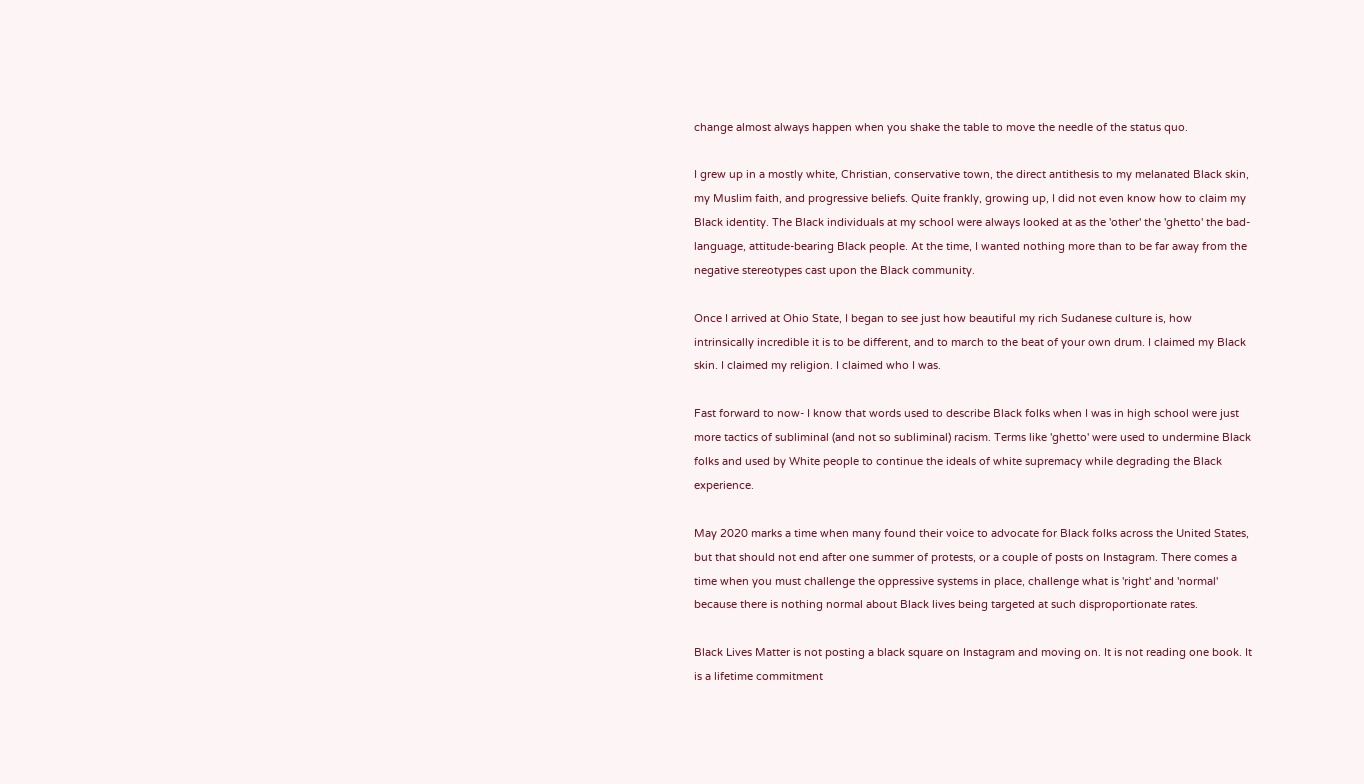change almost always happen when you shake the table to move the needle of the status quo.

I grew up in a mostly white, Christian, conservative town, the direct antithesis to my melanated Black skin, my Muslim faith, and progressive beliefs. Quite frankly, growing up, I did not even know how to claim my Black identity. The Black individuals at my school were always looked at as the 'other' the 'ghetto' the bad-language, attitude-bearing Black people. At the time, I wanted nothing more than to be far away from the negative stereotypes cast upon the Black community.

Once I arrived at Ohio State, I began to see just how beautiful my rich Sudanese culture is, how intrinsically incredible it is to be different, and to march to the beat of your own drum. I claimed my Black skin. I claimed my religion. I claimed who I was.

Fast forward to now- I know that words used to describe Black folks when I was in high school were just more tactics of subliminal (and not so subliminal) racism. Terms like 'ghetto' were used to undermine Black folks and used by White people to continue the ideals of white supremacy while degrading the Black experience.

May 2020 marks a time when many found their voice to advocate for Black folks across the United States, but that should not end after one summer of protests, or a couple of posts on Instagram. There comes a time when you must challenge the oppressive systems in place, challenge what is 'right' and 'normal' because there is nothing normal about Black lives being targeted at such disproportionate rates.

Black Lives Matter is not posting a black square on Instagram and moving on. It is not reading one book. It is a lifetime commitment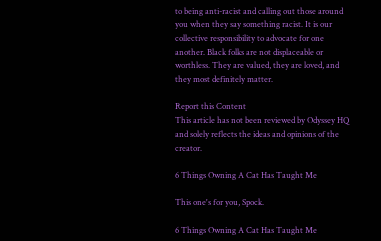to being anti-racist and calling out those around you when they say something racist. It is our collective responsibility to advocate for one another. Black folks are not displaceable or worthless. They are valued, they are loved, and they most definitely matter.

Report this Content
This article has not been reviewed by Odyssey HQ and solely reflects the ideas and opinions of the creator.

6 Things Owning A Cat Has Taught Me

This one's for you, Spock.

6 Things Owning A Cat Has Taught Me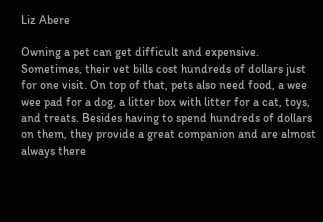Liz Abere

Owning a pet can get difficult and expensive. Sometimes, their vet bills cost hundreds of dollars just for one visit. On top of that, pets also need food, a wee wee pad for a dog, a litter box with litter for a cat, toys, and treats. Besides having to spend hundreds of dollars on them, they provide a great companion and are almost always there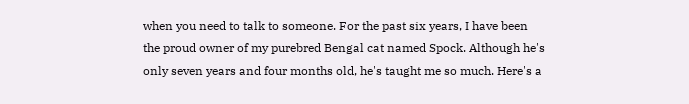when you need to talk to someone. For the past six years, I have been the proud owner of my purebred Bengal cat named Spock. Although he's only seven years and four months old, he's taught me so much. Here's a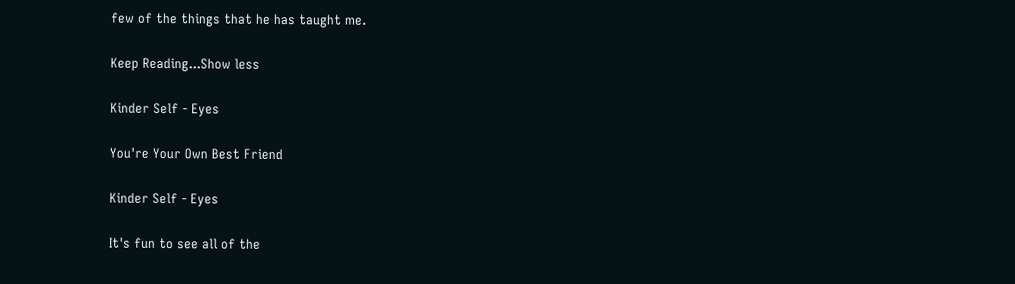few of the things that he has taught me.

Keep Reading...Show less

Kinder Self - Eyes

You're Your Own Best Friend

Kinder Self - Eyes

It's fun to see all of the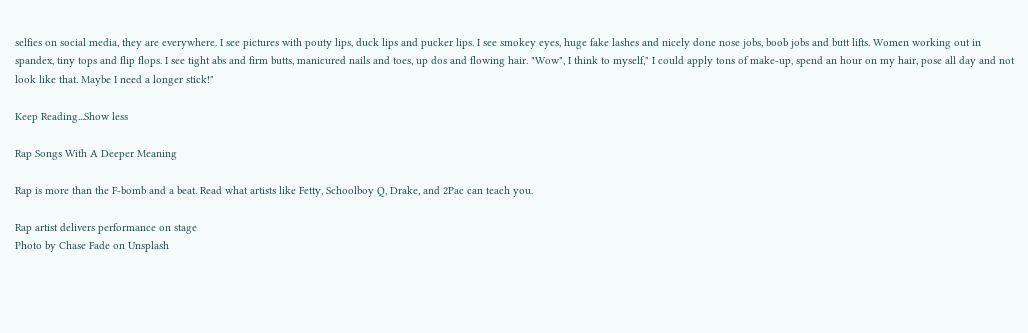selfies on social media, they are everywhere. I see pictures with pouty lips, duck lips and pucker lips. I see smokey eyes, huge fake lashes and nicely done nose jobs, boob jobs and butt lifts. Women working out in spandex, tiny tops and flip flops. I see tight abs and firm butts, manicured nails and toes, up dos and flowing hair. "Wow", I think to myself," I could apply tons of make-up, spend an hour on my hair, pose all day and not look like that. Maybe I need a longer stick!"

Keep Reading...Show less

Rap Songs With A Deeper Meaning

Rap is more than the F-bomb and a beat. Read what artists like Fetty, Schoolboy Q, Drake, and 2Pac can teach you.

Rap artist delivers performance on stage
Photo by Chase Fade on Unsplash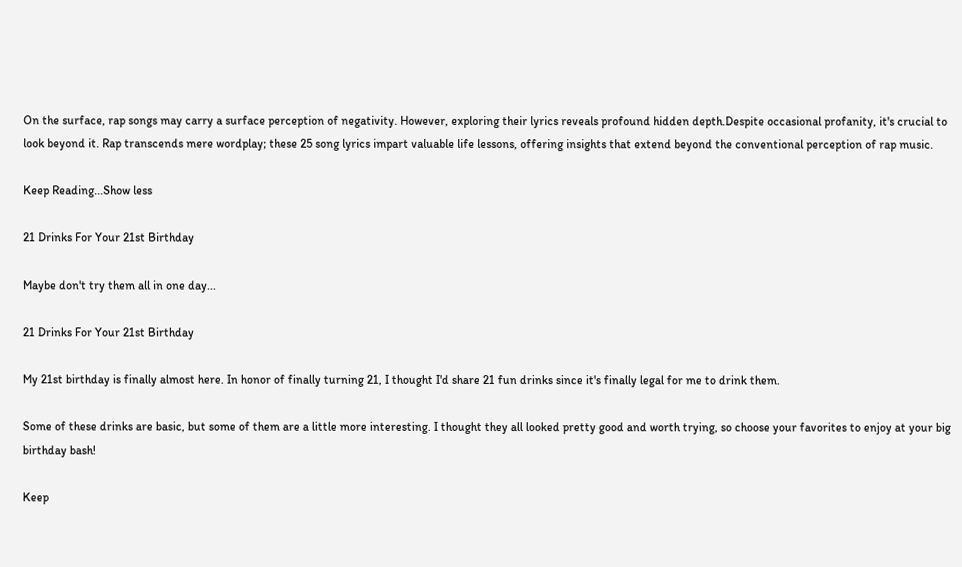On the surface, rap songs may carry a surface perception of negativity. However, exploring their lyrics reveals profound hidden depth.Despite occasional profanity, it's crucial to look beyond it. Rap transcends mere wordplay; these 25 song lyrics impart valuable life lessons, offering insights that extend beyond the conventional perception of rap music.

Keep Reading...Show less

21 Drinks For Your 21st Birthday

Maybe don't try them all in one day...

21 Drinks For Your 21st Birthday

My 21st birthday is finally almost here. In honor of finally turning 21, I thought I'd share 21 fun drinks since it's finally legal for me to drink them.

Some of these drinks are basic, but some of them are a little more interesting. I thought they all looked pretty good and worth trying, so choose your favorites to enjoy at your big birthday bash!

Keep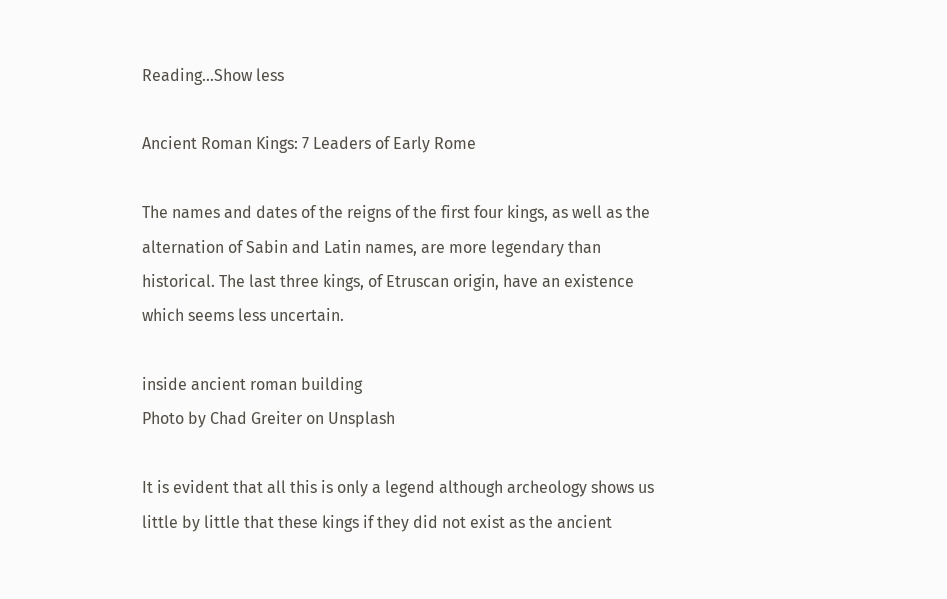Reading...Show less

Ancient Roman Kings: 7 Leaders of Early Rome

The names and dates of the reigns of the first four kings, as well as the alternation of Sabin and Latin names, are more legendary than historical. The last three kings, of Etruscan origin, have an existence which seems less uncertain.

inside ancient roman building
Photo by Chad Greiter on Unsplash

It is evident that all this is only a legend although archeology shows us little by little that these kings if they did not exist as the ancient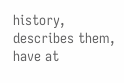history, describes them, have at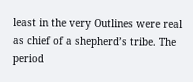least in the very Outlines were real as chief of a shepherd’s tribe. The period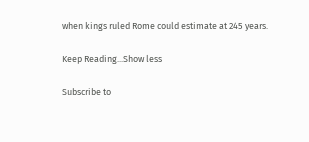when kings ruled Rome could estimate at 245 years.

Keep Reading...Show less

Subscribe to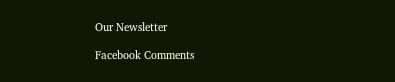Our Newsletter

Facebook Comments